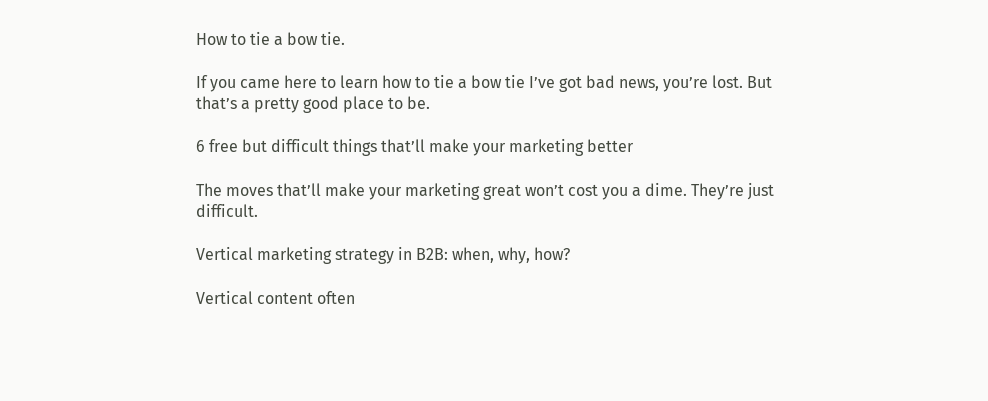How to tie a bow tie.

If you came here to learn how to tie a bow tie I’ve got bad news, you’re lost. But that’s a pretty good place to be.

6 free but difficult things that’ll make your marketing better

The moves that’ll make your marketing great won’t cost you a dime. They’re just difficult.

Vertical marketing strategy in B2B: when, why, how?

Vertical content often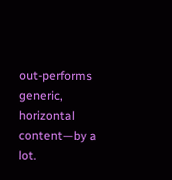out-performs generic, horizontal content—by a lot.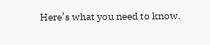Here’s what you need to know.